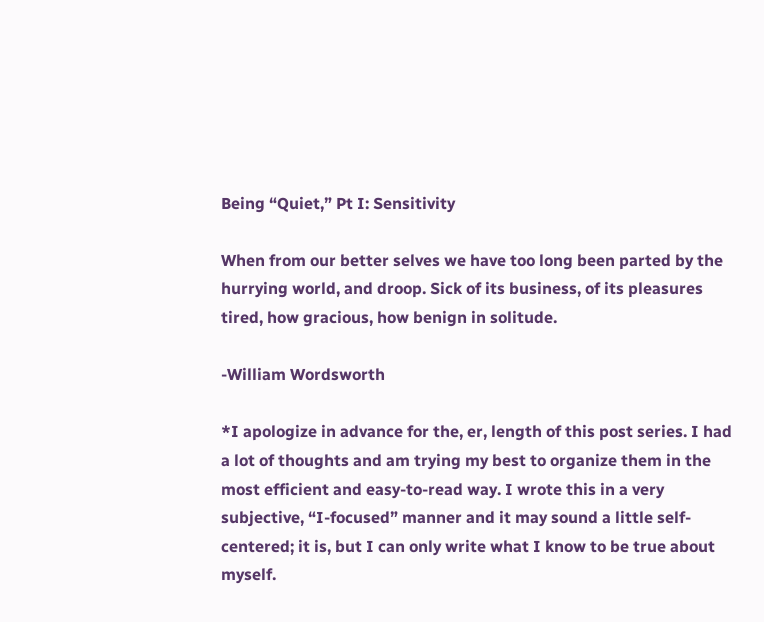Being “Quiet,” Pt I: Sensitivity

When from our better selves we have too long been parted by the hurrying world, and droop. Sick of its business, of its pleasures tired, how gracious, how benign in solitude.

-William Wordsworth

*I apologize in advance for the, er, length of this post series. I had a lot of thoughts and am trying my best to organize them in the most efficient and easy-to-read way. I wrote this in a very subjective, “I-focused” manner and it may sound a little self-centered; it is, but I can only write what I know to be true about myself.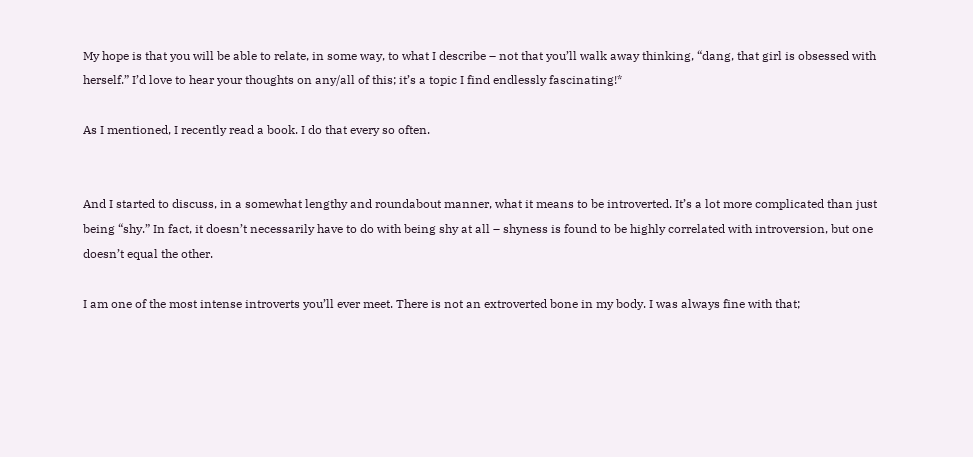My hope is that you will be able to relate, in some way, to what I describe – not that you’ll walk away thinking, “dang, that girl is obsessed with herself.” I’d love to hear your thoughts on any/all of this; it’s a topic I find endlessly fascinating!*

As I mentioned, I recently read a book. I do that every so often.


And I started to discuss, in a somewhat lengthy and roundabout manner, what it means to be introverted. It’s a lot more complicated than just being “shy.” In fact, it doesn’t necessarily have to do with being shy at all – shyness is found to be highly correlated with introversion, but one doesn’t equal the other.

I am one of the most intense introverts you’ll ever meet. There is not an extroverted bone in my body. I was always fine with that;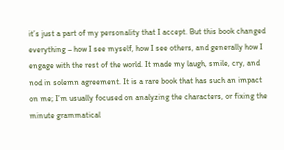it’s just a part of my personality that I accept. But this book changed everything – how I see myself, how I see others, and generally how I engage with the rest of the world. It made my laugh, smile, cry, and nod in solemn agreement. It is a rare book that has such an impact on me; I’m usually focused on analyzing the characters, or fixing the minute grammatical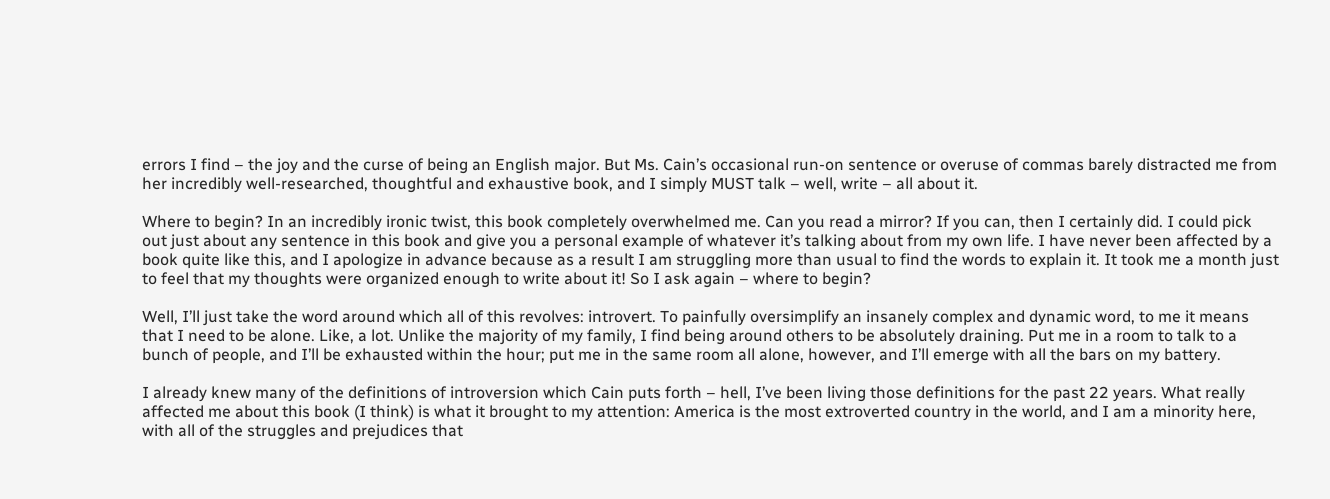errors I find – the joy and the curse of being an English major. But Ms. Cain’s occasional run-on sentence or overuse of commas barely distracted me from her incredibly well-researched, thoughtful and exhaustive book, and I simply MUST talk – well, write – all about it.

Where to begin? In an incredibly ironic twist, this book completely overwhelmed me. Can you read a mirror? If you can, then I certainly did. I could pick out just about any sentence in this book and give you a personal example of whatever it’s talking about from my own life. I have never been affected by a book quite like this, and I apologize in advance because as a result I am struggling more than usual to find the words to explain it. It took me a month just to feel that my thoughts were organized enough to write about it! So I ask again – where to begin?

Well, I’ll just take the word around which all of this revolves: introvert. To painfully oversimplify an insanely complex and dynamic word, to me it means that I need to be alone. Like, a lot. Unlike the majority of my family, I find being around others to be absolutely draining. Put me in a room to talk to a bunch of people, and I’ll be exhausted within the hour; put me in the same room all alone, however, and I’ll emerge with all the bars on my battery.

I already knew many of the definitions of introversion which Cain puts forth – hell, I’ve been living those definitions for the past 22 years. What really affected me about this book (I think) is what it brought to my attention: America is the most extroverted country in the world, and I am a minority here, with all of the struggles and prejudices that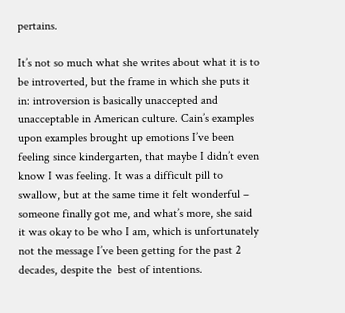pertains.

It’s not so much what she writes about what it is to be introverted, but the frame in which she puts it in: introversion is basically unaccepted and unacceptable in American culture. Cain’s examples upon examples brought up emotions I’ve been feeling since kindergarten, that maybe I didn’t even know I was feeling. It was a difficult pill to swallow, but at the same time it felt wonderful – someone finally got me, and what’s more, she said it was okay to be who I am, which is unfortunately not the message I’ve been getting for the past 2 decades, despite the  best of intentions.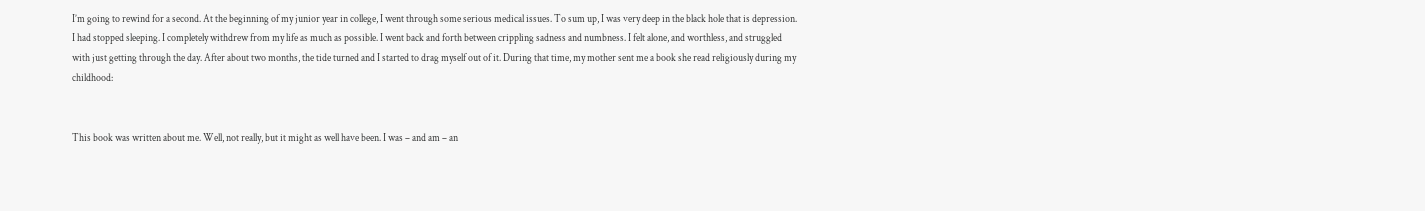I’m going to rewind for a second. At the beginning of my junior year in college, I went through some serious medical issues. To sum up, I was very deep in the black hole that is depression. I had stopped sleeping. I completely withdrew from my life as much as possible. I went back and forth between crippling sadness and numbness. I felt alone, and worthless, and struggled with just getting through the day. After about two months, the tide turned and I started to drag myself out of it. During that time, my mother sent me a book she read religiously during my childhood:


This book was written about me. Well, not really, but it might as well have been. I was – and am – an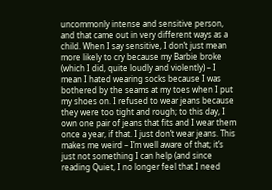uncommonly intense and sensitive person, and that came out in very different ways as a child. When I say sensitive, I don’t just mean more likely to cry because my Barbie broke (which I did, quite loudly and violently) – I mean I hated wearing socks because I was bothered by the seams at my toes when I put my shoes on. I refused to wear jeans because they were too tight and rough; to this day, I own one pair of jeans that fits and I wear them once a year, if that. I just don’t wear jeans. This makes me weird – I’m well aware of that; it’s just not something I can help (and since reading Quiet, I no longer feel that I need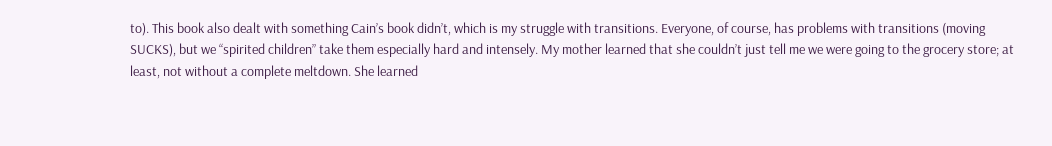to). This book also dealt with something Cain’s book didn’t, which is my struggle with transitions. Everyone, of course, has problems with transitions (moving SUCKS), but we “spirited children” take them especially hard and intensely. My mother learned that she couldn’t just tell me we were going to the grocery store; at least, not without a complete meltdown. She learned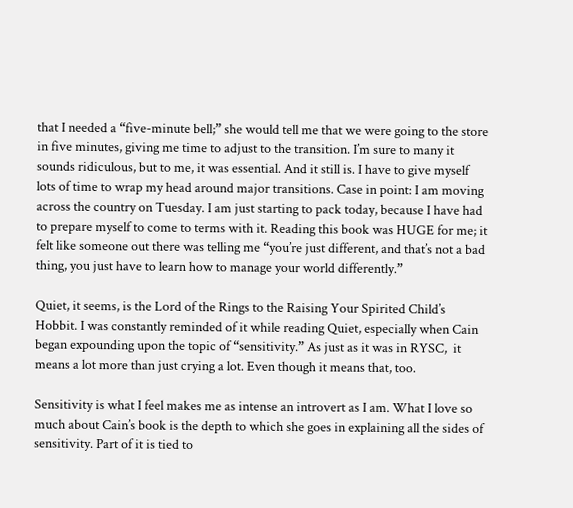that I needed a “five-minute bell;” she would tell me that we were going to the store in five minutes, giving me time to adjust to the transition. I’m sure to many it sounds ridiculous, but to me, it was essential. And it still is. I have to give myself lots of time to wrap my head around major transitions. Case in point: I am moving across the country on Tuesday. I am just starting to pack today, because I have had to prepare myself to come to terms with it. Reading this book was HUGE for me; it felt like someone out there was telling me “you’re just different, and that’s not a bad thing, you just have to learn how to manage your world differently.”

Quiet, it seems, is the Lord of the Rings to the Raising Your Spirited Child’s Hobbit. I was constantly reminded of it while reading Quiet, especially when Cain began expounding upon the topic of “sensitivity.” As just as it was in RYSC,  it means a lot more than just crying a lot. Even though it means that, too.

Sensitivity is what I feel makes me as intense an introvert as I am. What I love so much about Cain’s book is the depth to which she goes in explaining all the sides of sensitivity. Part of it is tied to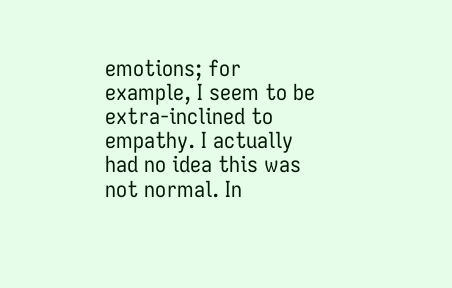emotions; for example, I seem to be extra-inclined to empathy. I actually had no idea this was not normal. In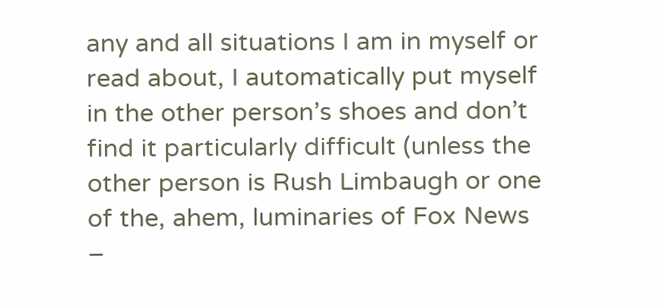any and all situations I am in myself or read about, I automatically put myself in the other person’s shoes and don’t find it particularly difficult (unless the other person is Rush Limbaugh or one of the, ahem, luminaries of Fox News –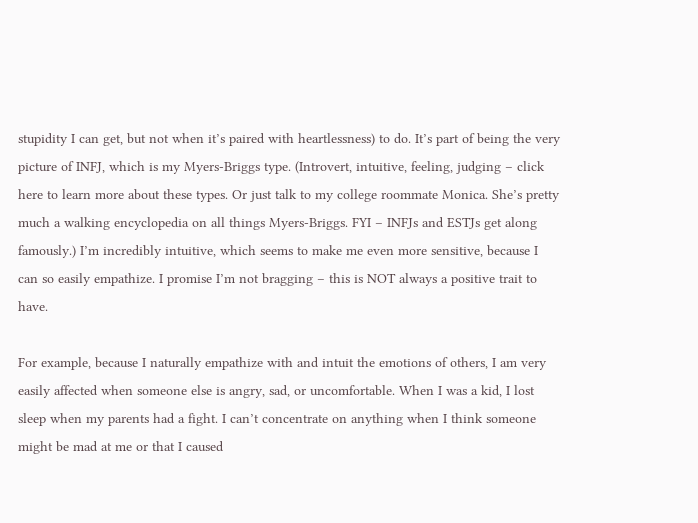stupidity I can get, but not when it’s paired with heartlessness) to do. It’s part of being the very picture of INFJ, which is my Myers-Briggs type. (Introvert, intuitive, feeling, judging – click here to learn more about these types. Or just talk to my college roommate Monica. She’s pretty much a walking encyclopedia on all things Myers-Briggs. FYI – INFJs and ESTJs get along famously.) I’m incredibly intuitive, which seems to make me even more sensitive, because I can so easily empathize. I promise I’m not bragging – this is NOT always a positive trait to have.

For example, because I naturally empathize with and intuit the emotions of others, I am very easily affected when someone else is angry, sad, or uncomfortable. When I was a kid, I lost sleep when my parents had a fight. I can’t concentrate on anything when I think someone might be mad at me or that I caused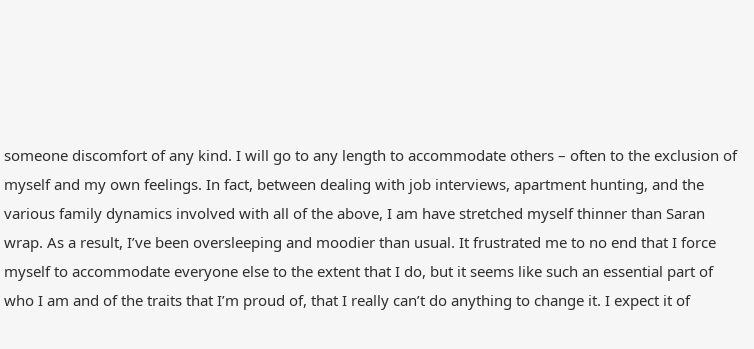someone discomfort of any kind. I will go to any length to accommodate others – often to the exclusion of myself and my own feelings. In fact, between dealing with job interviews, apartment hunting, and the various family dynamics involved with all of the above, I am have stretched myself thinner than Saran wrap. As a result, I’ve been oversleeping and moodier than usual. It frustrated me to no end that I force myself to accommodate everyone else to the extent that I do, but it seems like such an essential part of who I am and of the traits that I’m proud of, that I really can’t do anything to change it. I expect it of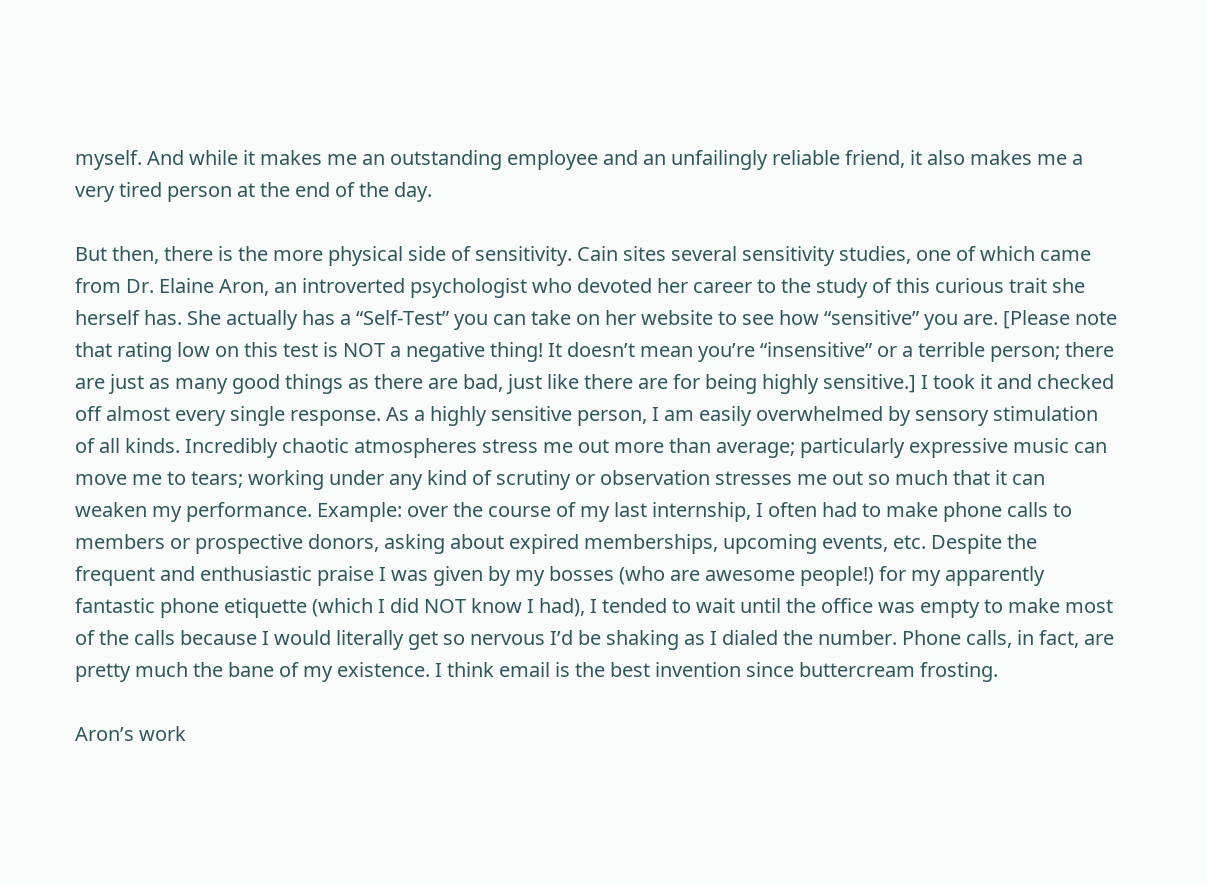myself. And while it makes me an outstanding employee and an unfailingly reliable friend, it also makes me a very tired person at the end of the day.

But then, there is the more physical side of sensitivity. Cain sites several sensitivity studies, one of which came from Dr. Elaine Aron, an introverted psychologist who devoted her career to the study of this curious trait she herself has. She actually has a “Self-Test” you can take on her website to see how “sensitive” you are. [Please note that rating low on this test is NOT a negative thing! It doesn’t mean you’re “insensitive” or a terrible person; there are just as many good things as there are bad, just like there are for being highly sensitive.] I took it and checked off almost every single response. As a highly sensitive person, I am easily overwhelmed by sensory stimulation of all kinds. Incredibly chaotic atmospheres stress me out more than average; particularly expressive music can move me to tears; working under any kind of scrutiny or observation stresses me out so much that it can weaken my performance. Example: over the course of my last internship, I often had to make phone calls to members or prospective donors, asking about expired memberships, upcoming events, etc. Despite the frequent and enthusiastic praise I was given by my bosses (who are awesome people!) for my apparently fantastic phone etiquette (which I did NOT know I had), I tended to wait until the office was empty to make most of the calls because I would literally get so nervous I’d be shaking as I dialed the number. Phone calls, in fact, are pretty much the bane of my existence. I think email is the best invention since buttercream frosting.

Aron’s work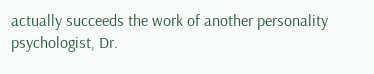actually succeeds the work of another personality psychologist, Dr.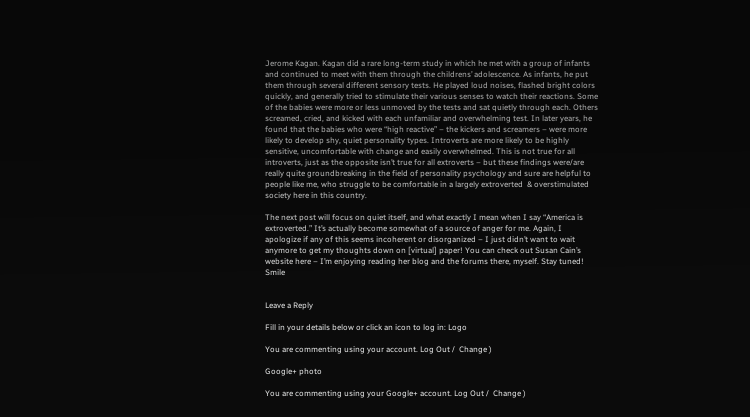Jerome Kagan. Kagan did a rare long-term study in which he met with a group of infants and continued to meet with them through the childrens’ adolescence. As infants, he put them through several different sensory tests. He played loud noises, flashed bright colors quickly, and generally tried to stimulate their various senses to watch their reactions. Some of the babies were more or less unmoved by the tests and sat quietly through each. Others screamed, cried, and kicked with each unfamiliar and overwhelming test. In later years, he found that the babies who were “high reactive” – the kickers and screamers – were more likely to develop shy, quiet personality types. Introverts are more likely to be highly sensitive, uncomfortable with change and easily overwhelmed. This is not true for all introverts, just as the opposite isn’t true for all extroverts – but these findings were/are really quite groundbreaking in the field of personality psychology and sure are helpful to people like me, who struggle to be comfortable in a largely extroverted  & overstimulated society here in this country.

The next post will focus on quiet itself, and what exactly I mean when I say “America is extroverted.” It’s actually become somewhat of a source of anger for me. Again, I apologize if any of this seems incoherent or disorganized – I just didn’t want to wait anymore to get my thoughts down on [virtual] paper! You can check out Susan Cain’s website here – I’m enjoying reading her blog and the forums there, myself. Stay tuned! Smile


Leave a Reply

Fill in your details below or click an icon to log in: Logo

You are commenting using your account. Log Out /  Change )

Google+ photo

You are commenting using your Google+ account. Log Out /  Change )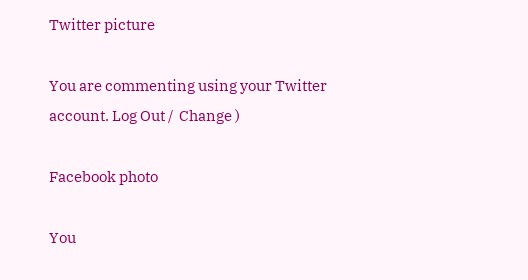Twitter picture

You are commenting using your Twitter account. Log Out /  Change )

Facebook photo

You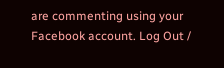are commenting using your Facebook account. Log Out /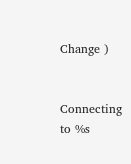Change )


Connecting to %s